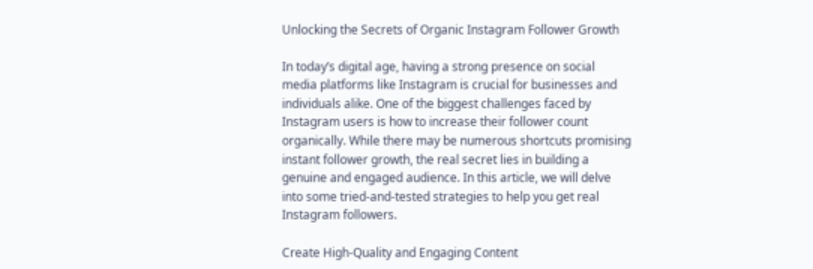Unlocking the Secrets of Organic Instagram Follower Growth

In today’s digital age, having a strong presence on social media platforms like Instagram is crucial for businesses and individuals alike. One of the biggest challenges faced by Instagram users is how to increase their follower count organically. While there may be numerous shortcuts promising instant follower growth, the real secret lies in building a genuine and engaged audience. In this article, we will delve into some tried-and-tested strategies to help you get real Instagram followers.

Create High-Quality and Engaging Content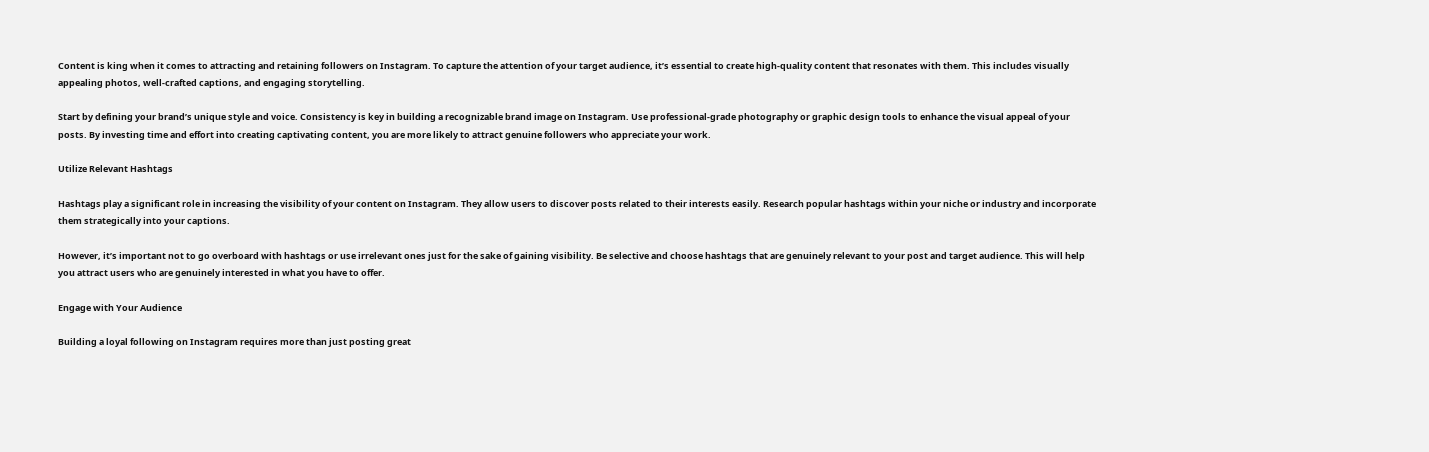Content is king when it comes to attracting and retaining followers on Instagram. To capture the attention of your target audience, it’s essential to create high-quality content that resonates with them. This includes visually appealing photos, well-crafted captions, and engaging storytelling.

Start by defining your brand’s unique style and voice. Consistency is key in building a recognizable brand image on Instagram. Use professional-grade photography or graphic design tools to enhance the visual appeal of your posts. By investing time and effort into creating captivating content, you are more likely to attract genuine followers who appreciate your work.

Utilize Relevant Hashtags

Hashtags play a significant role in increasing the visibility of your content on Instagram. They allow users to discover posts related to their interests easily. Research popular hashtags within your niche or industry and incorporate them strategically into your captions.

However, it’s important not to go overboard with hashtags or use irrelevant ones just for the sake of gaining visibility. Be selective and choose hashtags that are genuinely relevant to your post and target audience. This will help you attract users who are genuinely interested in what you have to offer.

Engage with Your Audience

Building a loyal following on Instagram requires more than just posting great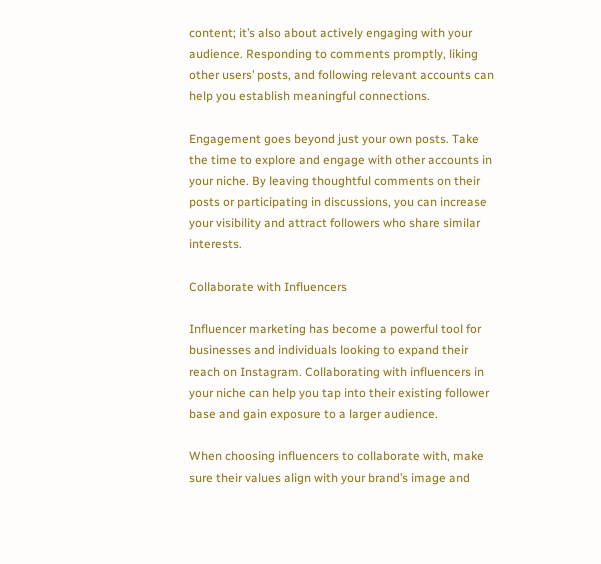content; it’s also about actively engaging with your audience. Responding to comments promptly, liking other users’ posts, and following relevant accounts can help you establish meaningful connections.

Engagement goes beyond just your own posts. Take the time to explore and engage with other accounts in your niche. By leaving thoughtful comments on their posts or participating in discussions, you can increase your visibility and attract followers who share similar interests.

Collaborate with Influencers

Influencer marketing has become a powerful tool for businesses and individuals looking to expand their reach on Instagram. Collaborating with influencers in your niche can help you tap into their existing follower base and gain exposure to a larger audience.

When choosing influencers to collaborate with, make sure their values align with your brand’s image and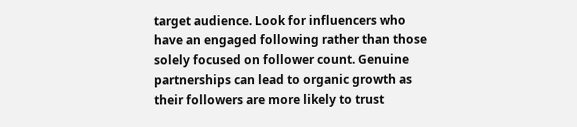target audience. Look for influencers who have an engaged following rather than those solely focused on follower count. Genuine partnerships can lead to organic growth as their followers are more likely to trust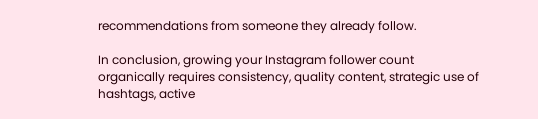recommendations from someone they already follow.

In conclusion, growing your Instagram follower count organically requires consistency, quality content, strategic use of hashtags, active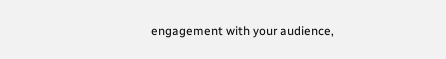engagement with your audience,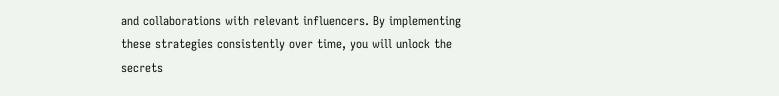and collaborations with relevant influencers. By implementing these strategies consistently over time, you will unlock the secrets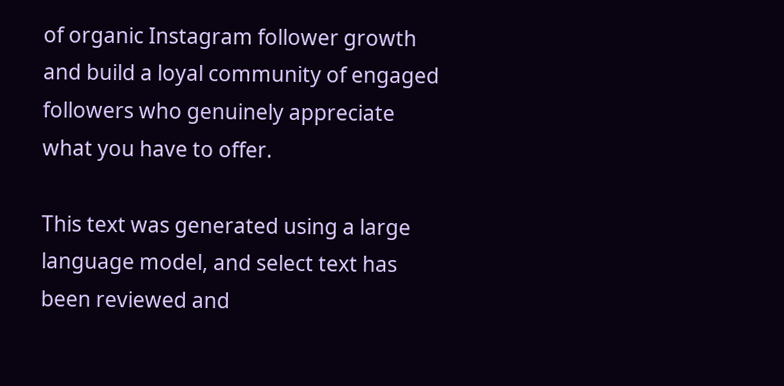of organic Instagram follower growth and build a loyal community of engaged followers who genuinely appreciate what you have to offer.

This text was generated using a large language model, and select text has been reviewed and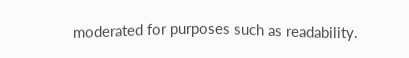moderated for purposes such as readability.